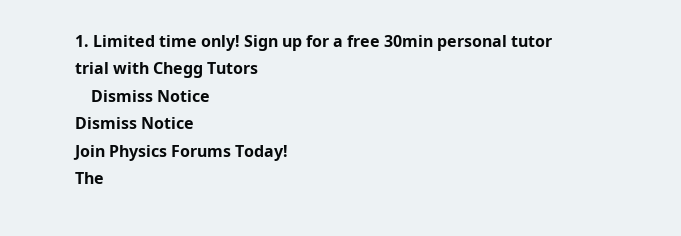1. Limited time only! Sign up for a free 30min personal tutor trial with Chegg Tutors
    Dismiss Notice
Dismiss Notice
Join Physics Forums Today!
The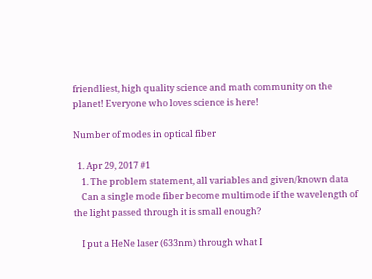friendliest, high quality science and math community on the planet! Everyone who loves science is here!

Number of modes in optical fiber

  1. Apr 29, 2017 #1
    1. The problem statement, all variables and given/known data
    Can a single mode fiber become multimode if the wavelength of the light passed through it is small enough?

    I put a HeNe laser (633nm) through what I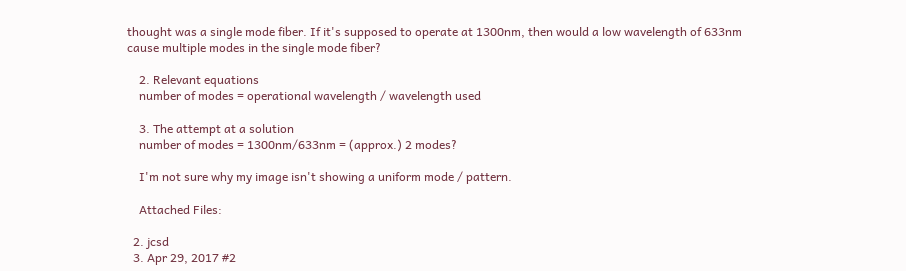thought was a single mode fiber. If it's supposed to operate at 1300nm, then would a low wavelength of 633nm cause multiple modes in the single mode fiber?

    2. Relevant equations
    number of modes = operational wavelength / wavelength used

    3. The attempt at a solution
    number of modes = 1300nm/633nm = (approx.) 2 modes?

    I'm not sure why my image isn't showing a uniform mode / pattern.

    Attached Files:

  2. jcsd
  3. Apr 29, 2017 #2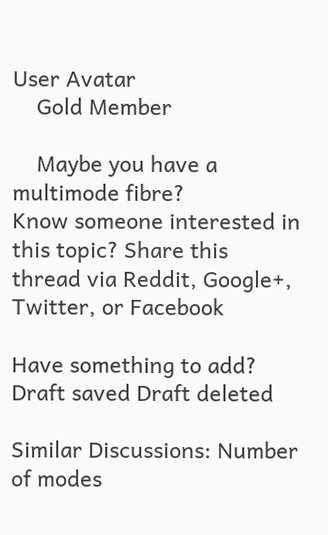User Avatar
    Gold Member

    Maybe you have a multimode fibre?
Know someone interested in this topic? Share this thread via Reddit, Google+, Twitter, or Facebook

Have something to add?
Draft saved Draft deleted

Similar Discussions: Number of modes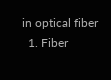in optical fiber
  1. Fiber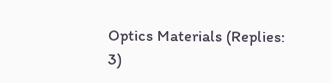Optics Materials (Replies: 3)